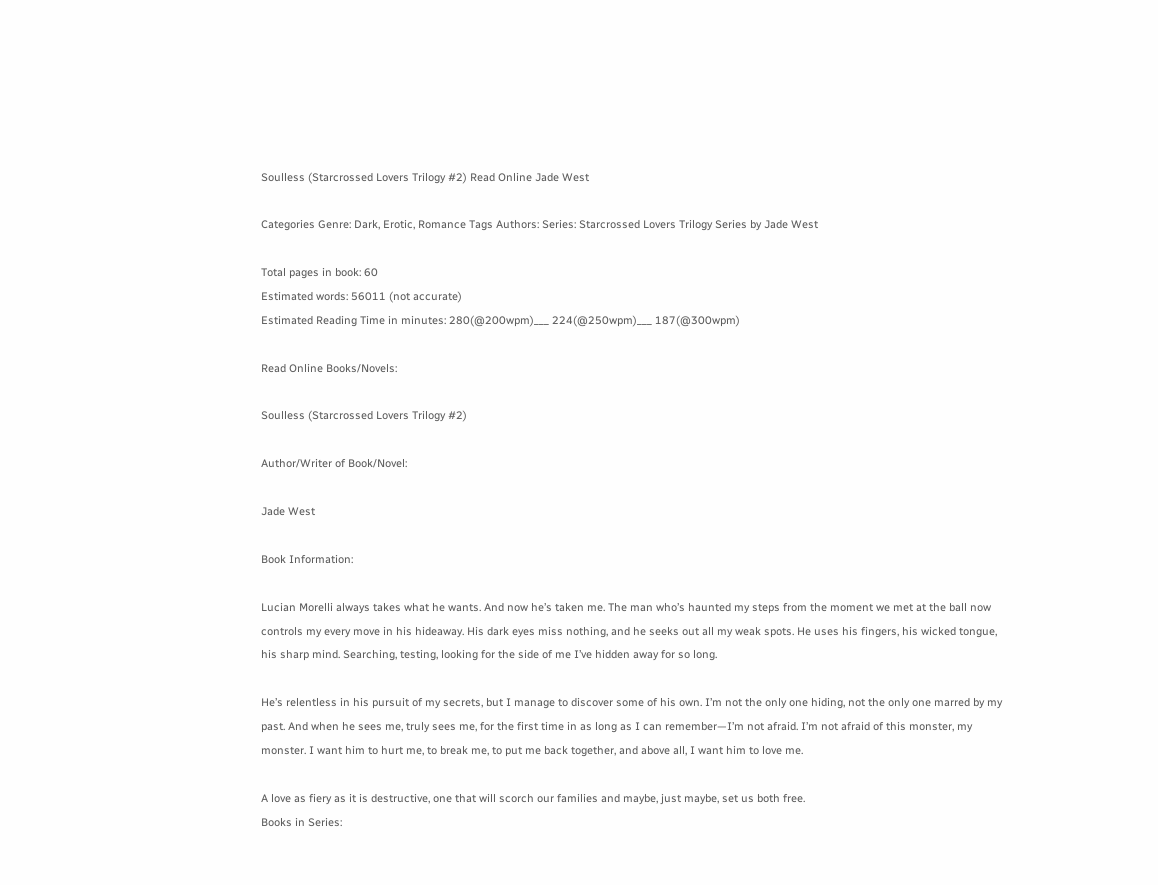Soulless (Starcrossed Lovers Trilogy #2) Read Online Jade West

Categories Genre: Dark, Erotic, Romance Tags Authors: Series: Starcrossed Lovers Trilogy Series by Jade West

Total pages in book: 60
Estimated words: 56011 (not accurate)
Estimated Reading Time in minutes: 280(@200wpm)___ 224(@250wpm)___ 187(@300wpm)

Read Online Books/Novels:

Soulless (Starcrossed Lovers Trilogy #2)

Author/Writer of Book/Novel:

Jade West

Book Information:

Lucian Morelli always takes what he wants. And now he’s taken me. The man who’s haunted my steps from the moment we met at the ball now controls my every move in his hideaway. His dark eyes miss nothing, and he seeks out all my weak spots. He uses his fingers, his wicked tongue, his sharp mind. Searching, testing, looking for the side of me I’ve hidden away for so long.

He’s relentless in his pursuit of my secrets, but I manage to discover some of his own. I’m not the only one hiding, not the only one marred by my past. And when he sees me, truly sees me, for the first time in as long as I can remember—I’m not afraid. I’m not afraid of this monster, my monster. I want him to hurt me, to break me, to put me back together, and above all, I want him to love me.

A love as fiery as it is destructive, one that will scorch our families and maybe, just maybe, set us both free.
Books in Series: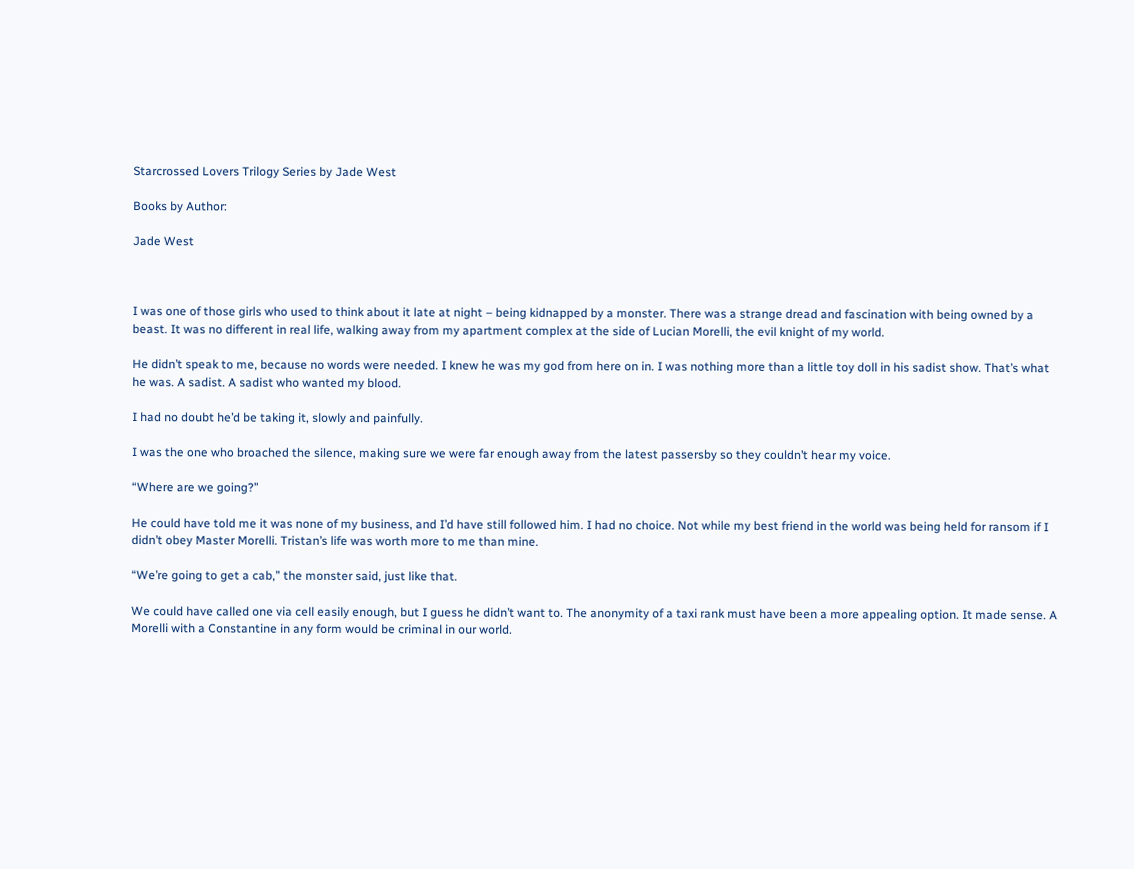Starcrossed Lovers Trilogy Series by Jade West

Books by Author:

Jade West



I was one of those girls who used to think about it late at night – being kidnapped by a monster. There was a strange dread and fascination with being owned by a beast. It was no different in real life, walking away from my apartment complex at the side of Lucian Morelli, the evil knight of my world.

He didn’t speak to me, because no words were needed. I knew he was my god from here on in. I was nothing more than a little toy doll in his sadist show. That’s what he was. A sadist. A sadist who wanted my blood.

I had no doubt he’d be taking it, slowly and painfully.

I was the one who broached the silence, making sure we were far enough away from the latest passersby so they couldn’t hear my voice.

“Where are we going?”

He could have told me it was none of my business, and I’d have still followed him. I had no choice. Not while my best friend in the world was being held for ransom if I didn’t obey Master Morelli. Tristan’s life was worth more to me than mine.

“We’re going to get a cab,” the monster said, just like that.

We could have called one via cell easily enough, but I guess he didn’t want to. The anonymity of a taxi rank must have been a more appealing option. It made sense. A Morelli with a Constantine in any form would be criminal in our world.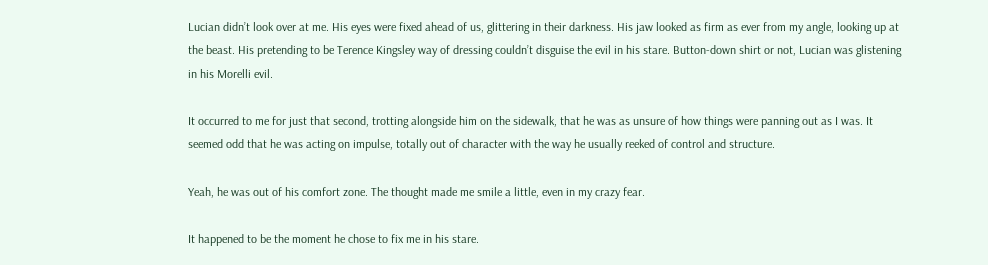Lucian didn’t look over at me. His eyes were fixed ahead of us, glittering in their darkness. His jaw looked as firm as ever from my angle, looking up at the beast. His pretending to be Terence Kingsley way of dressing couldn’t disguise the evil in his stare. Button-down shirt or not, Lucian was glistening in his Morelli evil.

It occurred to me for just that second, trotting alongside him on the sidewalk, that he was as unsure of how things were panning out as I was. It seemed odd that he was acting on impulse, totally out of character with the way he usually reeked of control and structure.

Yeah, he was out of his comfort zone. The thought made me smile a little, even in my crazy fear.

It happened to be the moment he chose to fix me in his stare.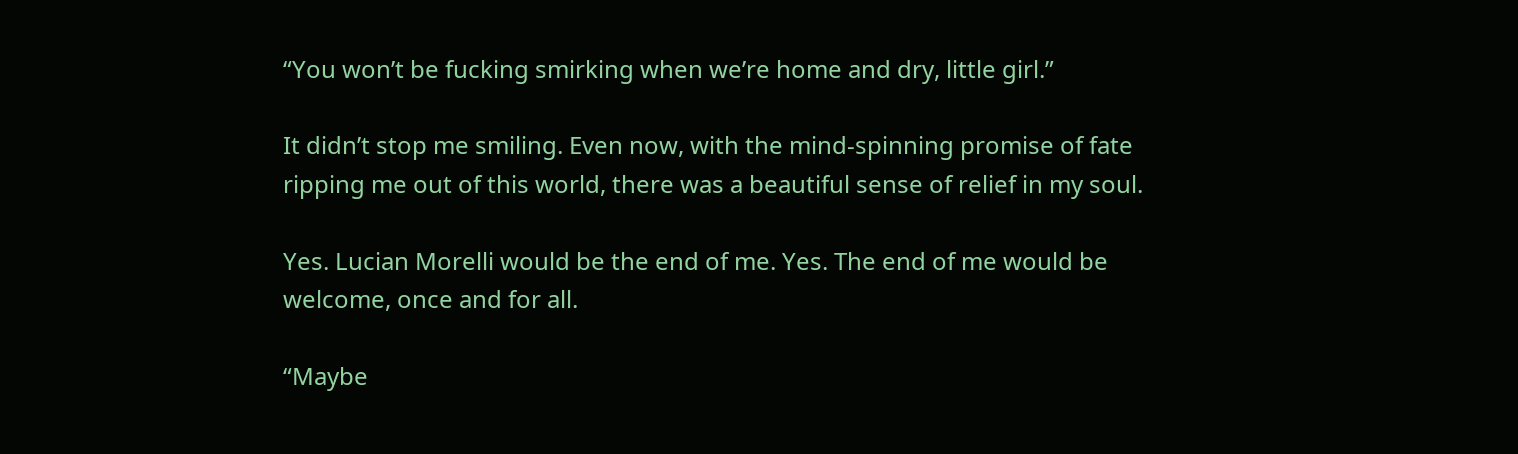“You won’t be fucking smirking when we’re home and dry, little girl.”

It didn’t stop me smiling. Even now, with the mind-spinning promise of fate ripping me out of this world, there was a beautiful sense of relief in my soul.

Yes. Lucian Morelli would be the end of me. Yes. The end of me would be welcome, once and for all.

“Maybe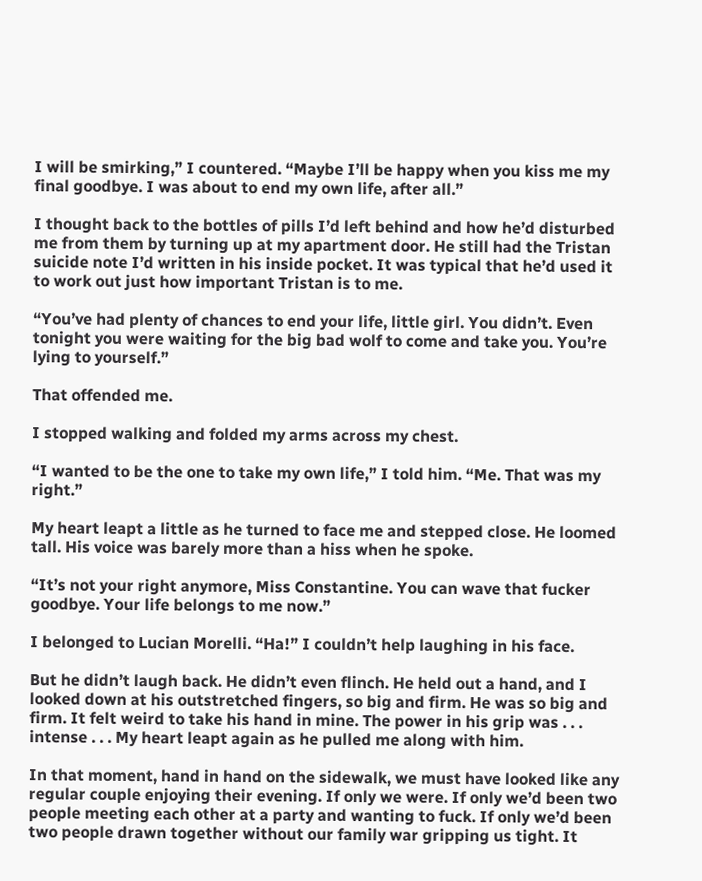I will be smirking,” I countered. “Maybe I’ll be happy when you kiss me my final goodbye. I was about to end my own life, after all.”

I thought back to the bottles of pills I’d left behind and how he’d disturbed me from them by turning up at my apartment door. He still had the Tristan suicide note I’d written in his inside pocket. It was typical that he’d used it to work out just how important Tristan is to me.

“You’ve had plenty of chances to end your life, little girl. You didn’t. Even tonight you were waiting for the big bad wolf to come and take you. You’re lying to yourself.”

That offended me.

I stopped walking and folded my arms across my chest.

“I wanted to be the one to take my own life,” I told him. “Me. That was my right.”

My heart leapt a little as he turned to face me and stepped close. He loomed tall. His voice was barely more than a hiss when he spoke.

“It’s not your right anymore, Miss Constantine. You can wave that fucker goodbye. Your life belongs to me now.”

I belonged to Lucian Morelli. “Ha!” I couldn’t help laughing in his face.

But he didn’t laugh back. He didn’t even flinch. He held out a hand, and I looked down at his outstretched fingers, so big and firm. He was so big and firm. It felt weird to take his hand in mine. The power in his grip was . . . intense . . . My heart leapt again as he pulled me along with him.

In that moment, hand in hand on the sidewalk, we must have looked like any regular couple enjoying their evening. If only we were. If only we’d been two people meeting each other at a party and wanting to fuck. If only we’d been two people drawn together without our family war gripping us tight. It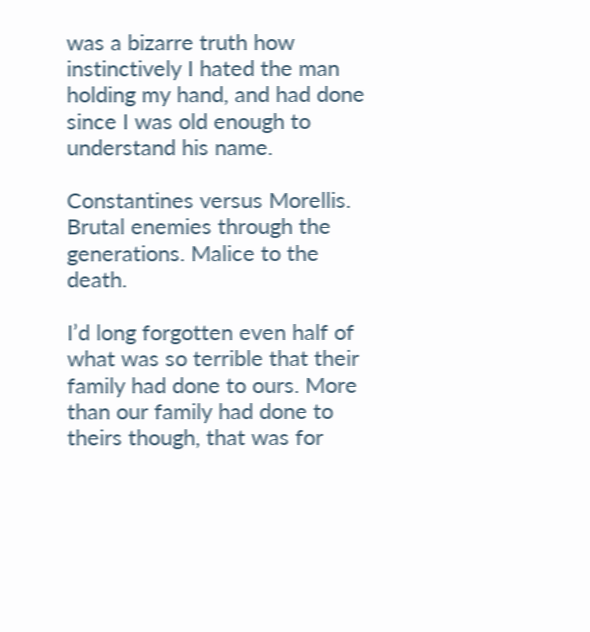was a bizarre truth how instinctively I hated the man holding my hand, and had done since I was old enough to understand his name.

Constantines versus Morellis. Brutal enemies through the generations. Malice to the death.

I’d long forgotten even half of what was so terrible that their family had done to ours. More than our family had done to theirs though, that was for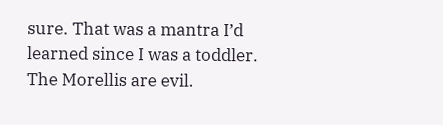sure. That was a mantra I’d learned since I was a toddler. The Morellis are evil.